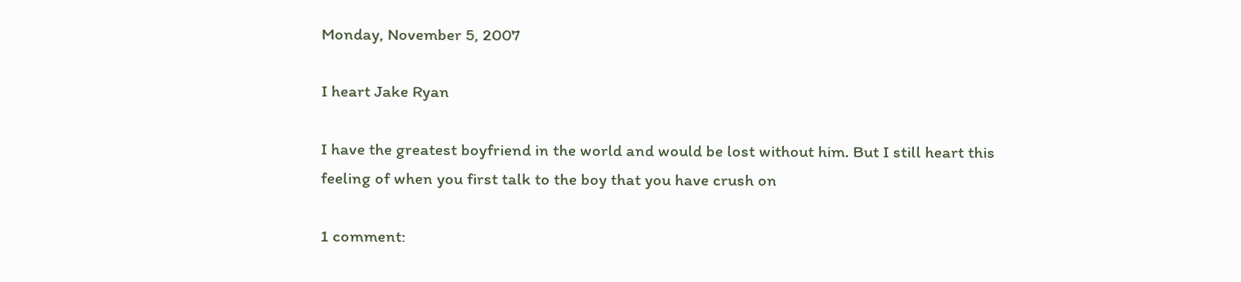Monday, November 5, 2007

I heart Jake Ryan

I have the greatest boyfriend in the world and would be lost without him. But I still heart this feeling of when you first talk to the boy that you have crush on

1 comment: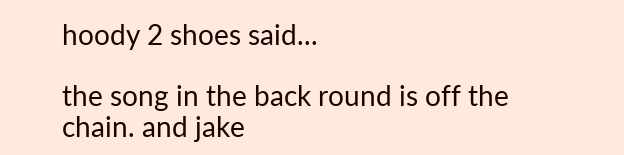hoody 2 shoes said...

the song in the back round is off the chain. and jake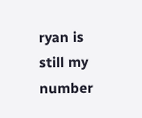ryan is still my number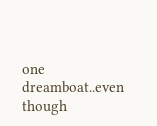one dreamboat..even though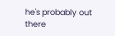he's probably out there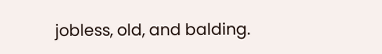jobless, old, and balding.